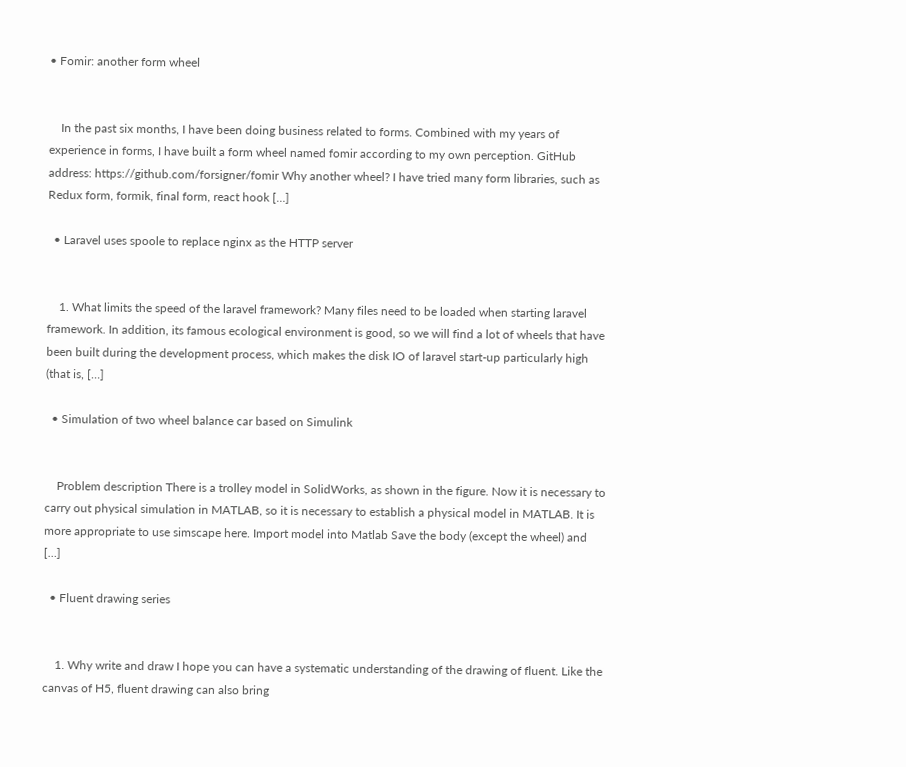• Fomir: another form wheel


    In the past six months, I have been doing business related to forms. Combined with my years of experience in forms, I have built a form wheel named fomir according to my own perception. GitHub address: https://github.com/forsigner/fomir Why another wheel? I have tried many form libraries, such as Redux form, formik, final form, react hook […]

  • Laravel uses spoole to replace nginx as the HTTP server


    1. What limits the speed of the laravel framework? Many files need to be loaded when starting laravel framework. In addition, its famous ecological environment is good, so we will find a lot of wheels that have been built during the development process, which makes the disk IO of laravel start-up particularly high (that is, […]

  • Simulation of two wheel balance car based on Simulink


    Problem description There is a trolley model in SolidWorks, as shown in the figure. Now it is necessary to carry out physical simulation in MATLAB, so it is necessary to establish a physical model in MATLAB. It is more appropriate to use simscape here. Import model into Matlab Save the body (except the wheel) and […]

  • Fluent drawing series


    1. Why write and draw I hope you can have a systematic understanding of the drawing of fluent. Like the canvas of H5, fluent drawing can also bring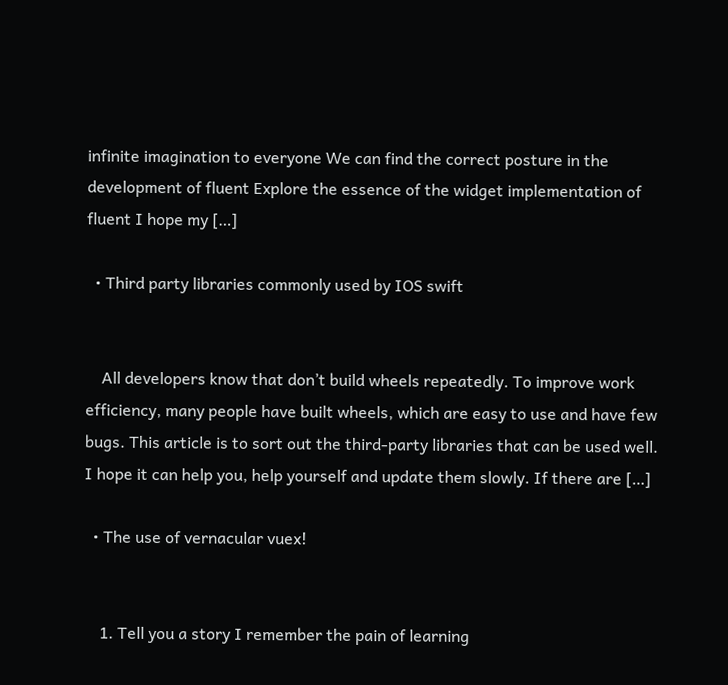infinite imagination to everyone We can find the correct posture in the development of fluent Explore the essence of the widget implementation of fluent I hope my […]

  • Third party libraries commonly used by IOS swift


    All developers know that don’t build wheels repeatedly. To improve work efficiency, many people have built wheels, which are easy to use and have few bugs. This article is to sort out the third-party libraries that can be used well. I hope it can help you, help yourself and update them slowly. If there are […]

  • The use of vernacular vuex!


    1. Tell you a story I remember the pain of learning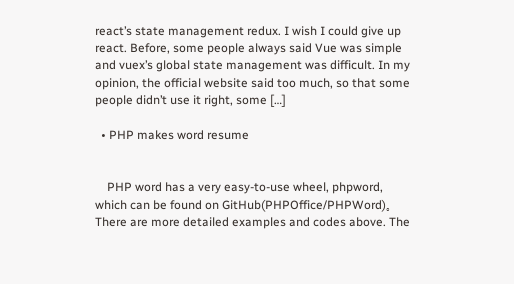react’s state management redux. I wish I could give up react. Before, some people always said Vue was simple and vuex’s global state management was difficult. In my opinion, the official website said too much, so that some people didn’t use it right, some […]

  • PHP makes word resume


    PHP word has a very easy-to-use wheel, phpword, which can be found on GitHub(PHPOffice/PHPWord)。 There are more detailed examples and codes above. The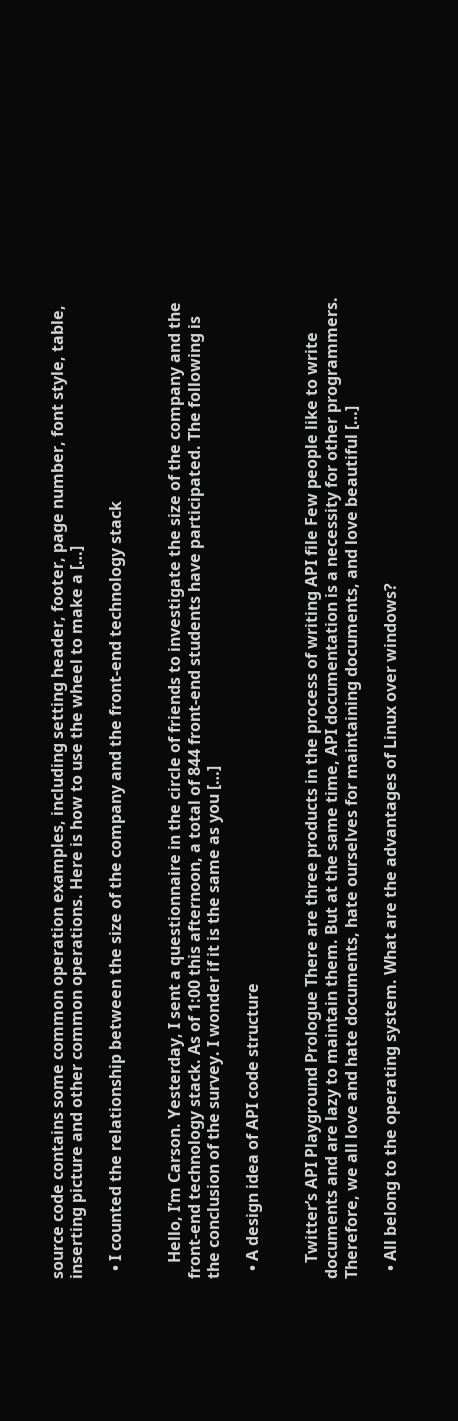source code contains some common operation examples, including setting header, footer, page number, font style, table, inserting picture and other common operations. Here is how to use the wheel to make a […]

  • I counted the relationship between the size of the company and the front-end technology stack


    Hello, I’m Carson. Yesterday, I sent a questionnaire in the circle of friends to investigate the size of the company and the front-end technology stack. As of 1:00 this afternoon, a total of 844 front-end students have participated. The following is the conclusion of the survey. I wonder if it is the same as you […]

  • A design idea of API code structure


    Twitter’s API Playground Prologue There are three products in the process of writing API file Few people like to write documents and are lazy to maintain them. But at the same time, API documentation is a necessity for other programmers. Therefore, we all love and hate documents, hate ourselves for maintaining documents, and love beautiful […]

  • All belong to the operating system. What are the advantages of Linux over windows?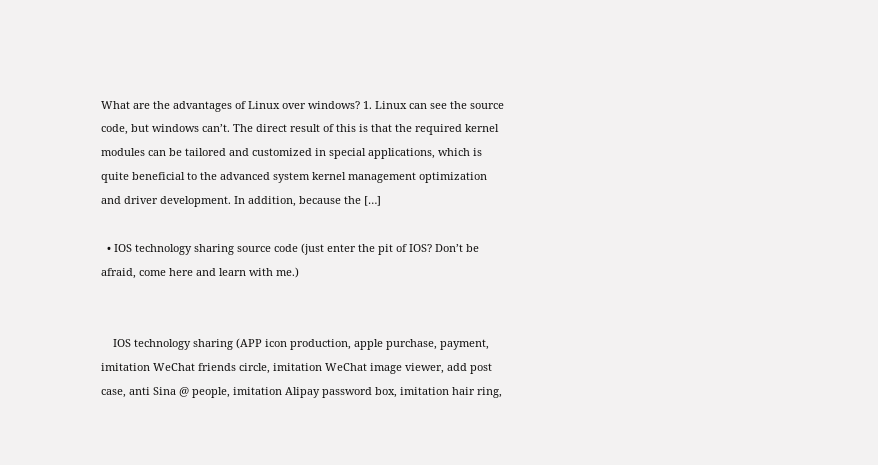What are the advantages of Linux over windows? 1. Linux can see the source code, but windows can’t. The direct result of this is that the required kernel modules can be tailored and customized in special applications, which is quite beneficial to the advanced system kernel management optimization and driver development. In addition, because the […]

  • IOS technology sharing source code (just enter the pit of IOS? Don’t be afraid, come here and learn with me.)


    IOS technology sharing (APP icon production, apple purchase, payment, imitation WeChat friends circle, imitation WeChat image viewer, add post case, anti Sina @ people, imitation Alipay password box, imitation hair ring,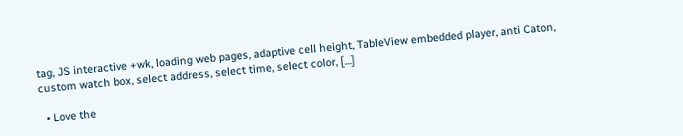tag, JS interactive +wk, loading web pages, adaptive cell height, TableView embedded player, anti Caton, custom watch box, select address, select time, select color, […]

  • Love the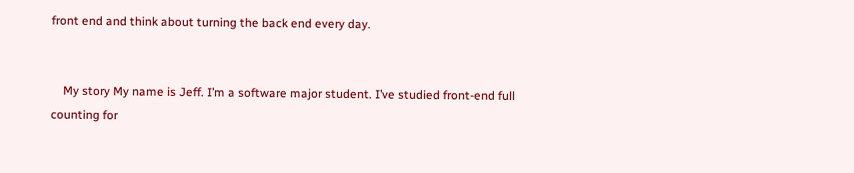front end and think about turning the back end every day.


    My story My name is Jeff. I’m a software major student. I’ve studied front-end full counting for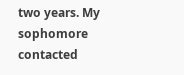two years. My sophomore contacted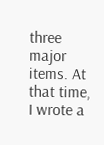three major items. At that time, I wrote a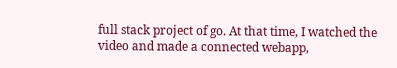full stack project of go. At that time, I watched the video and made a connected webapp,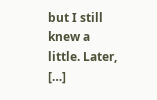but I still knew a little. Later, […]